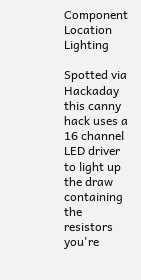Component Location Lighting

Spotted via Hackaday this canny hack uses a 16 channel LED driver to light up the draw containing the resistors you're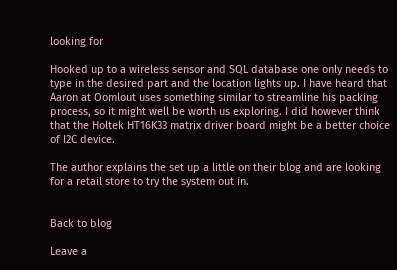looking for

Hooked up to a wireless sensor and SQL database one only needs to type in the desired part and the location lights up. I have heard that Aaron at Oomlout uses something similar to streamline his packing process, so it might well be worth us exploring. I did however think that the Holtek HT16K33 matrix driver board might be a better choice of I2C device.

The author explains the set up a little on their blog and are looking for a retail store to try the system out in.


Back to blog

Leave a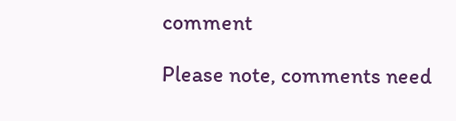comment

Please note, comments need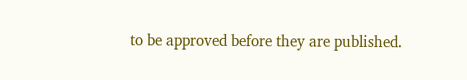to be approved before they are published.